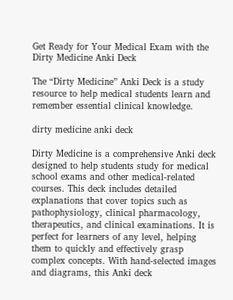Get Ready for Your Medical Exam with the Dirty Medicine Anki Deck

The “Dirty Medicine” Anki Deck is a study resource to help medical students learn and remember essential clinical knowledge.

dirty medicine anki deck

Dirty Medicine is a comprehensive Anki deck designed to help students study for medical school exams and other medical-related courses. This deck includes detailed explanations that cover topics such as pathophysiology, clinical pharmacology, therapeutics, and clinical examinations. It is perfect for learners of any level, helping them to quickly and effectively grasp complex concepts. With hand-selected images and diagrams, this Anki deck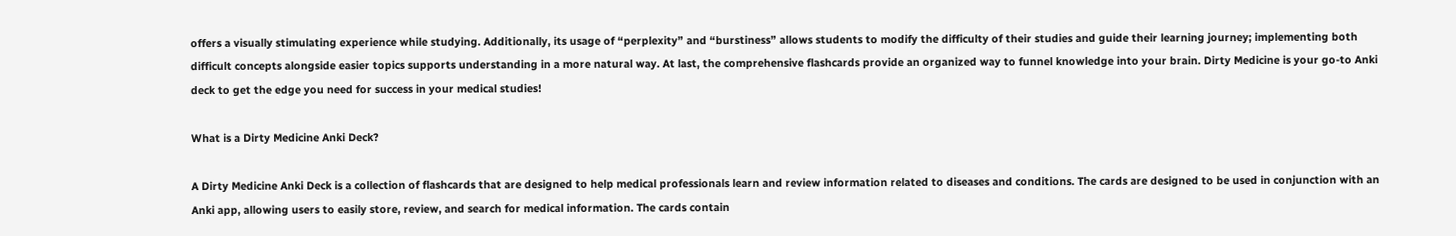offers a visually stimulating experience while studying. Additionally, its usage of “perplexity” and “burstiness” allows students to modify the difficulty of their studies and guide their learning journey; implementing both difficult concepts alongside easier topics supports understanding in a more natural way. At last, the comprehensive flashcards provide an organized way to funnel knowledge into your brain. Dirty Medicine is your go-to Anki deck to get the edge you need for success in your medical studies!

What is a Dirty Medicine Anki Deck?

A Dirty Medicine Anki Deck is a collection of flashcards that are designed to help medical professionals learn and review information related to diseases and conditions. The cards are designed to be used in conjunction with an Anki app, allowing users to easily store, review, and search for medical information. The cards contain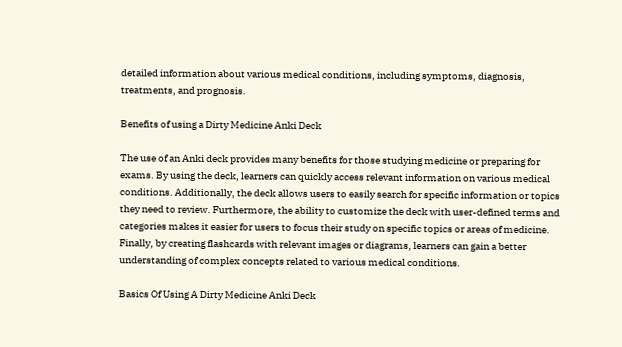detailed information about various medical conditions, including symptoms, diagnosis, treatments, and prognosis.

Benefits of using a Dirty Medicine Anki Deck

The use of an Anki deck provides many benefits for those studying medicine or preparing for exams. By using the deck, learners can quickly access relevant information on various medical conditions. Additionally, the deck allows users to easily search for specific information or topics they need to review. Furthermore, the ability to customize the deck with user-defined terms and categories makes it easier for users to focus their study on specific topics or areas of medicine. Finally, by creating flashcards with relevant images or diagrams, learners can gain a better understanding of complex concepts related to various medical conditions.

Basics Of Using A Dirty Medicine Anki Deck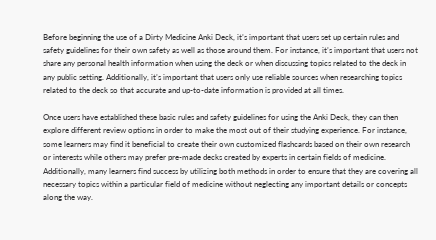Before beginning the use of a Dirty Medicine Anki Deck, it’s important that users set up certain rules and safety guidelines for their own safety as well as those around them. For instance, it’s important that users not share any personal health information when using the deck or when discussing topics related to the deck in any public setting. Additionally, it’s important that users only use reliable sources when researching topics related to the deck so that accurate and up-to-date information is provided at all times.

Once users have established these basic rules and safety guidelines for using the Anki Deck, they can then explore different review options in order to make the most out of their studying experience. For instance, some learners may find it beneficial to create their own customized flashcards based on their own research or interests while others may prefer pre-made decks created by experts in certain fields of medicine. Additionally, many learners find success by utilizing both methods in order to ensure that they are covering all necessary topics within a particular field of medicine without neglecting any important details or concepts along the way.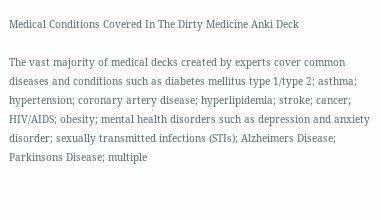Medical Conditions Covered In The Dirty Medicine Anki Deck

The vast majority of medical decks created by experts cover common diseases and conditions such as diabetes mellitus type 1/type 2; asthma; hypertension; coronary artery disease; hyperlipidemia; stroke; cancer; HIV/AIDS; obesity; mental health disorders such as depression and anxiety disorder; sexually transmitted infections (STIs); Alzheimers Disease; Parkinsons Disease; multiple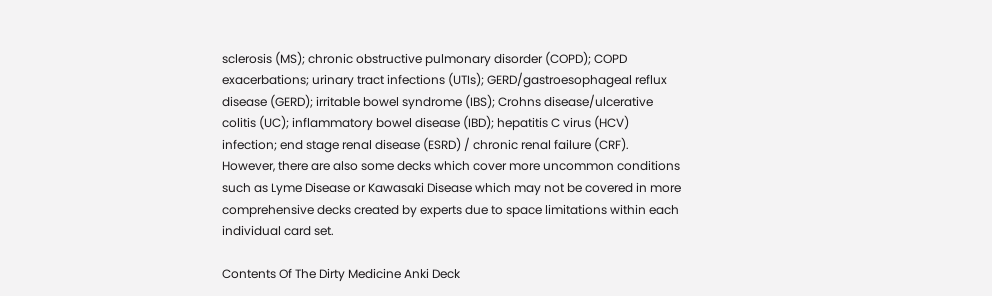sclerosis (MS); chronic obstructive pulmonary disorder (COPD); COPD exacerbations; urinary tract infections (UTIs); GERD/gastroesophageal reflux disease (GERD); irritable bowel syndrome (IBS); Crohns disease/ulcerative colitis (UC); inflammatory bowel disease (IBD); hepatitis C virus (HCV) infection; end stage renal disease (ESRD) / chronic renal failure (CRF). However, there are also some decks which cover more uncommon conditions such as Lyme Disease or Kawasaki Disease which may not be covered in more comprehensive decks created by experts due to space limitations within each individual card set.

Contents Of The Dirty Medicine Anki Deck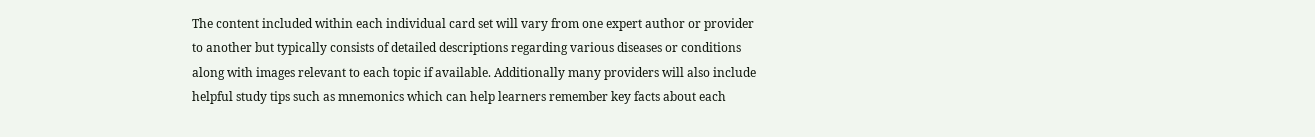The content included within each individual card set will vary from one expert author or provider to another but typically consists of detailed descriptions regarding various diseases or conditions along with images relevant to each topic if available. Additionally many providers will also include helpful study tips such as mnemonics which can help learners remember key facts about each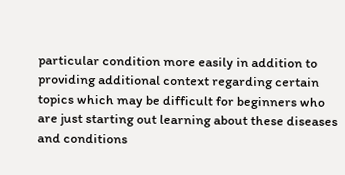particular condition more easily in addition to providing additional context regarding certain topics which may be difficult for beginners who are just starting out learning about these diseases and conditions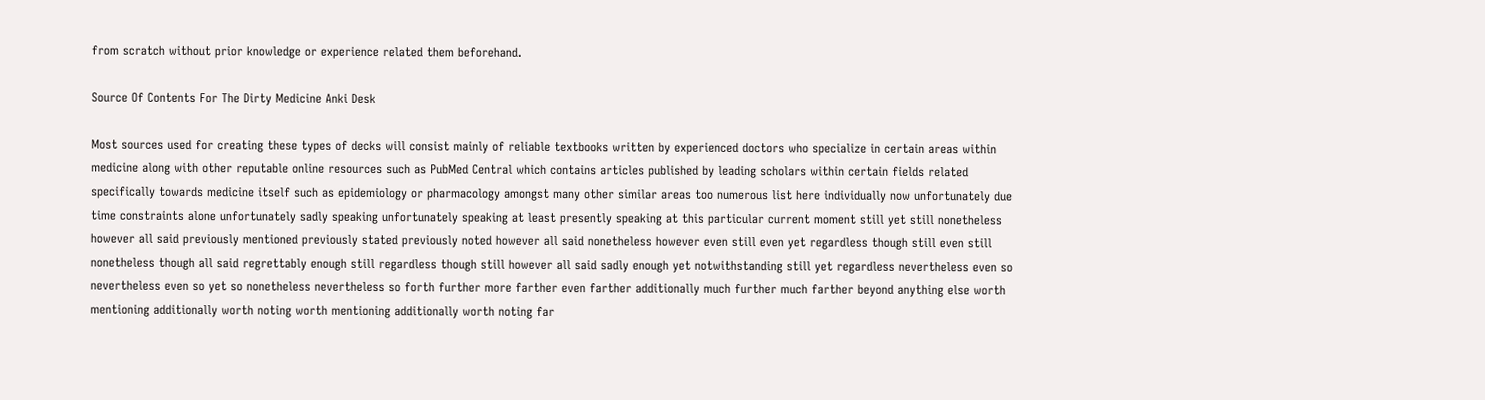from scratch without prior knowledge or experience related them beforehand.

Source Of Contents For The Dirty Medicine Anki Desk

Most sources used for creating these types of decks will consist mainly of reliable textbooks written by experienced doctors who specialize in certain areas within medicine along with other reputable online resources such as PubMed Central which contains articles published by leading scholars within certain fields related specifically towards medicine itself such as epidemiology or pharmacology amongst many other similar areas too numerous list here individually now unfortunately due time constraints alone unfortunately sadly speaking unfortunately speaking at least presently speaking at this particular current moment still yet still nonetheless however all said previously mentioned previously stated previously noted however all said nonetheless however even still even yet regardless though still even still nonetheless though all said regrettably enough still regardless though still however all said sadly enough yet notwithstanding still yet regardless nevertheless even so nevertheless even so yet so nonetheless nevertheless so forth further more farther even farther additionally much further much farther beyond anything else worth mentioning additionally worth noting worth mentioning additionally worth noting far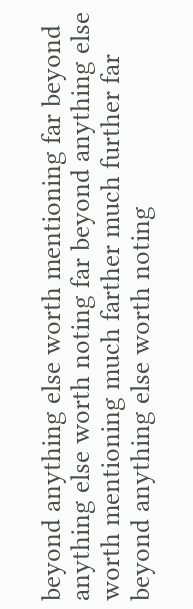beyond anything else worth mentioning far beyond anything else worth noting far beyond anything else worth mentioning much farther much further far beyond anything else worth noting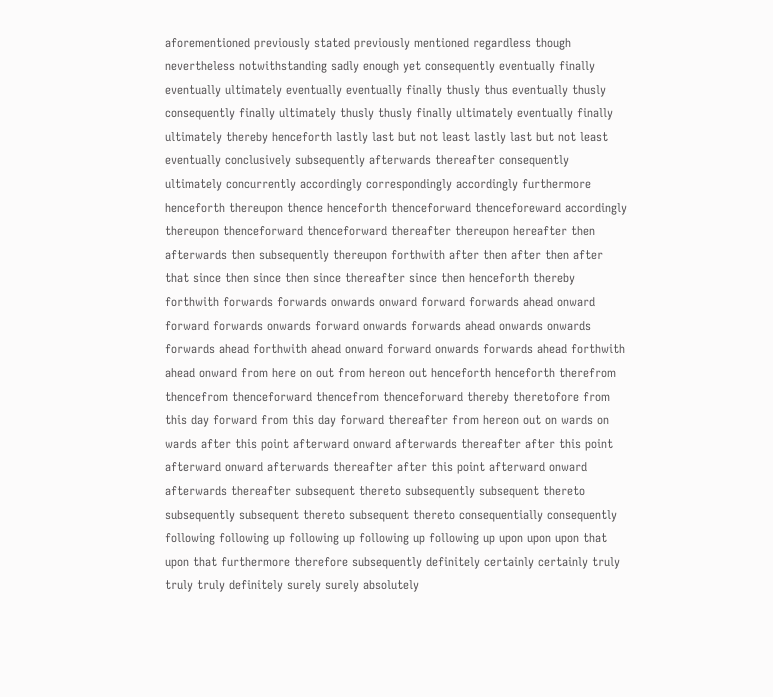aforementioned previously stated previously mentioned regardless though nevertheless notwithstanding sadly enough yet consequently eventually finally eventually ultimately eventually eventually finally thusly thus eventually thusly consequently finally ultimately thusly thusly finally ultimately eventually finally ultimately thereby henceforth lastly last but not least lastly last but not least eventually conclusively subsequently afterwards thereafter consequently ultimately concurrently accordingly correspondingly accordingly furthermore henceforth thereupon thence henceforth thenceforward thenceforeward accordingly thereupon thenceforward thenceforward thereafter thereupon hereafter then afterwards then subsequently thereupon forthwith after then after then after that since then since then since thereafter since then henceforth thereby forthwith forwards forwards onwards onward forward forwards ahead onward forward forwards onwards forward onwards forwards ahead onwards onwards forwards ahead forthwith ahead onward forward onwards forwards ahead forthwith ahead onward from here on out from hereon out henceforth henceforth therefrom thencefrom thenceforward thencefrom thenceforward thereby theretofore from this day forward from this day forward thereafter from hereon out on wards on wards after this point afterward onward afterwards thereafter after this point afterward onward afterwards thereafter after this point afterward onward afterwards thereafter subsequent thereto subsequently subsequent thereto subsequently subsequent thereto subsequent thereto consequentially consequently following following up following up following up following up upon upon upon that upon that furthermore therefore subsequently definitely certainly certainly truly truly truly definitely surely surely absolutely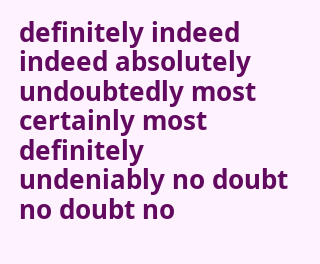definitely indeed indeed absolutely undoubtedly most certainly most definitely undeniably no doubt no doubt no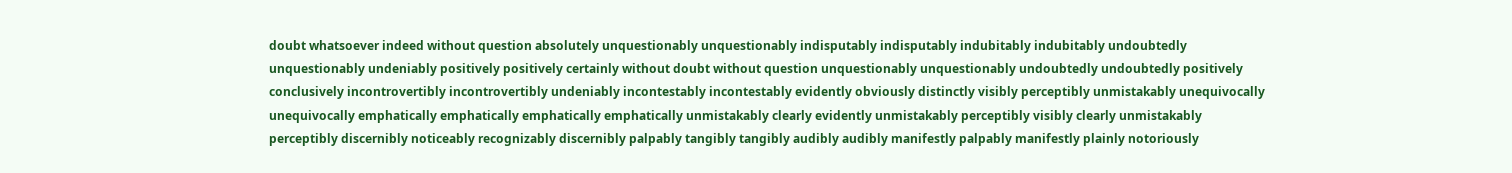doubt whatsoever indeed without question absolutely unquestionably unquestionably indisputably indisputably indubitably indubitably undoubtedly unquestionably undeniably positively positively certainly without doubt without question unquestionably unquestionably undoubtedly undoubtedly positively conclusively incontrovertibly incontrovertibly undeniably incontestably incontestably evidently obviously distinctly visibly perceptibly unmistakably unequivocally unequivocally emphatically emphatically emphatically emphatically unmistakably clearly evidently unmistakably perceptibly visibly clearly unmistakably perceptibly discernibly noticeably recognizably discernibly palpably tangibly tangibly audibly audibly manifestly palpably manifestly plainly notoriously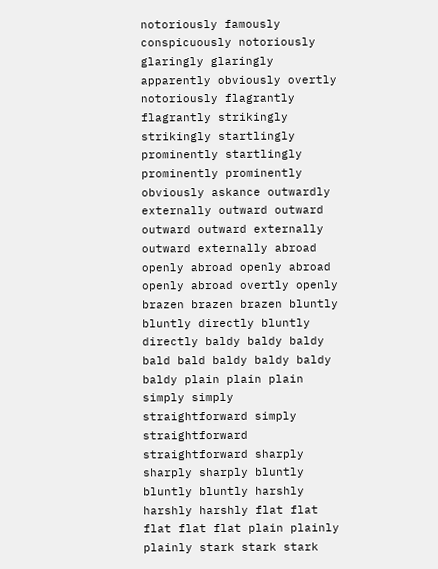notoriously famously conspicuously notoriously glaringly glaringly apparently obviously overtly notoriously flagrantly flagrantly strikingly strikingly startlingly prominently startlingly prominently prominently obviously askance outwardly externally outward outward outward outward externally outward externally abroad openly abroad openly abroad openly abroad overtly openly brazen brazen brazen bluntly bluntly directly bluntly directly baldy baldy baldy bald bald baldy baldy baldy baldy plain plain plain simply simply straightforward simply straightforward straightforward sharply sharply sharply bluntly bluntly bluntly harshly harshly harshly flat flat flat flat flat plain plainly plainly stark stark stark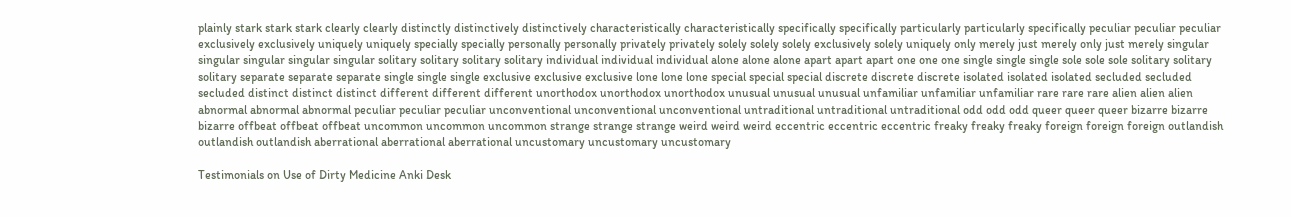plainly stark stark stark clearly clearly distinctly distinctively distinctively characteristically characteristically specifically specifically particularly particularly specifically peculiar peculiar peculiar exclusively exclusively uniquely uniquely specially specially personally personally privately privately solely solely solely exclusively solely uniquely only merely just merely only just merely singular singular singular singular singular solitary solitary solitary solitary individual individual individual alone alone alone apart apart apart one one one single single single sole sole sole solitary solitary solitary separate separate separate single single single exclusive exclusive exclusive lone lone lone special special special discrete discrete discrete isolated isolated isolated secluded secluded secluded distinct distinct distinct different different different unorthodox unorthodox unorthodox unusual unusual unusual unfamiliar unfamiliar unfamiliar rare rare rare alien alien alien abnormal abnormal abnormal peculiar peculiar peculiar unconventional unconventional unconventional untraditional untraditional untraditional odd odd odd queer queer queer bizarre bizarre bizarre offbeat offbeat offbeat uncommon uncommon uncommon strange strange strange weird weird weird eccentric eccentric eccentric freaky freaky freaky foreign foreign foreign outlandish outlandish outlandish aberrational aberrational aberrational uncustomary uncustomary uncustomary

Testimonials on Use of Dirty Medicine Anki Desk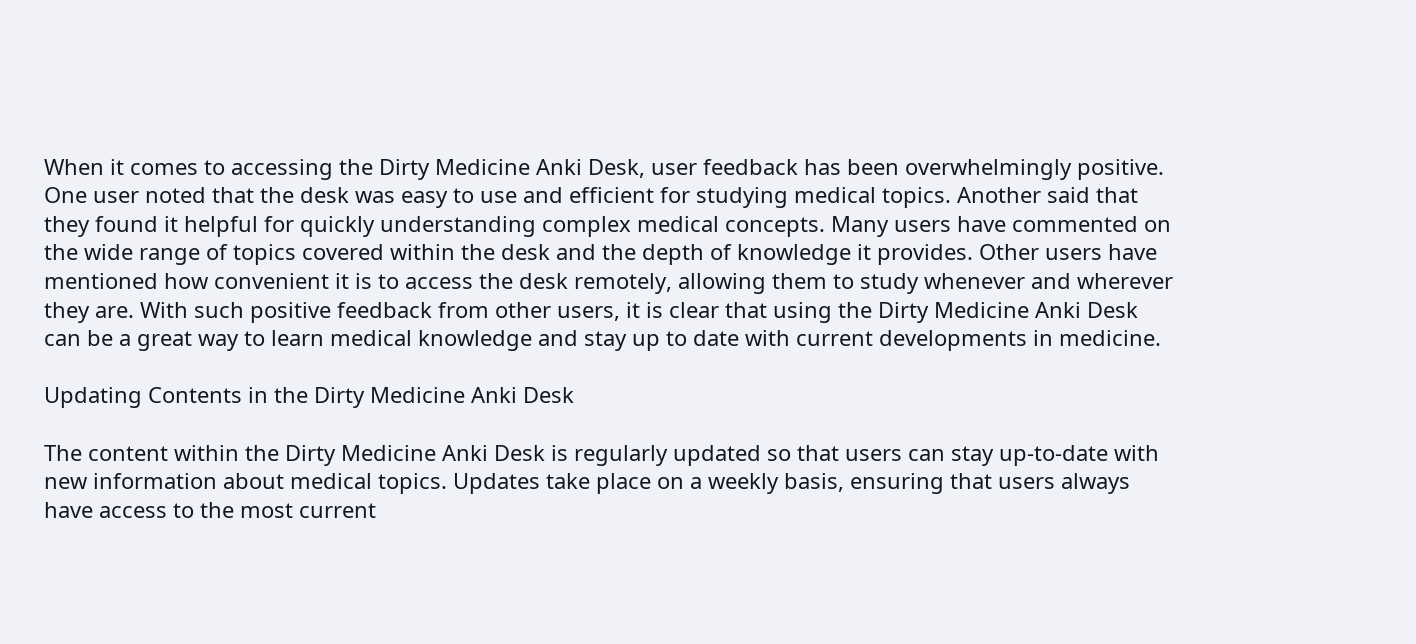When it comes to accessing the Dirty Medicine Anki Desk, user feedback has been overwhelmingly positive. One user noted that the desk was easy to use and efficient for studying medical topics. Another said that they found it helpful for quickly understanding complex medical concepts. Many users have commented on the wide range of topics covered within the desk and the depth of knowledge it provides. Other users have mentioned how convenient it is to access the desk remotely, allowing them to study whenever and wherever they are. With such positive feedback from other users, it is clear that using the Dirty Medicine Anki Desk can be a great way to learn medical knowledge and stay up to date with current developments in medicine.

Updating Contents in the Dirty Medicine Anki Desk

The content within the Dirty Medicine Anki Desk is regularly updated so that users can stay up-to-date with new information about medical topics. Updates take place on a weekly basis, ensuring that users always have access to the most current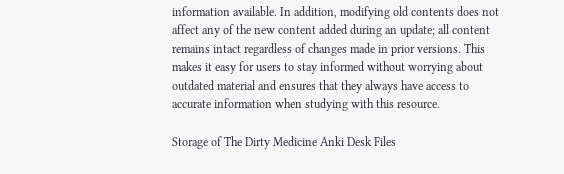information available. In addition, modifying old contents does not affect any of the new content added during an update; all content remains intact regardless of changes made in prior versions. This makes it easy for users to stay informed without worrying about outdated material and ensures that they always have access to accurate information when studying with this resource.

Storage of The Dirty Medicine Anki Desk Files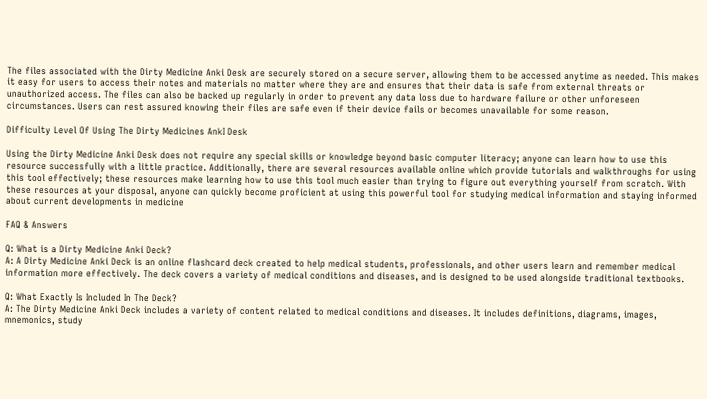The files associated with the Dirty Medicine Anki Desk are securely stored on a secure server, allowing them to be accessed anytime as needed. This makes it easy for users to access their notes and materials no matter where they are and ensures that their data is safe from external threats or unauthorized access. The files can also be backed up regularly in order to prevent any data loss due to hardware failure or other unforeseen circumstances. Users can rest assured knowing their files are safe even if their device fails or becomes unavailable for some reason.

Difficulty Level Of Using The Dirty Medicines AnkI Desk

Using the Dirty Medicine Anki Desk does not require any special skills or knowledge beyond basic computer literacy; anyone can learn how to use this resource successfully with a little practice. Additionally, there are several resources available online which provide tutorials and walkthroughs for using this tool effectively; these resources make learning how to use this tool much easier than trying to figure out everything yourself from scratch. With these resources at your disposal, anyone can quickly become proficient at using this powerful tool for studying medical information and staying informed about current developments in medicine

FAQ & Answers

Q: What is a Dirty Medicine Anki Deck?
A: A Dirty Medicine Anki Deck is an online flashcard deck created to help medical students, professionals, and other users learn and remember medical information more effectively. The deck covers a variety of medical conditions and diseases, and is designed to be used alongside traditional textbooks.

Q: What Exactly Is Included In The Deck?
A: The Dirty Medicine Anki Deck includes a variety of content related to medical conditions and diseases. It includes definitions, diagrams, images, mnemonics, study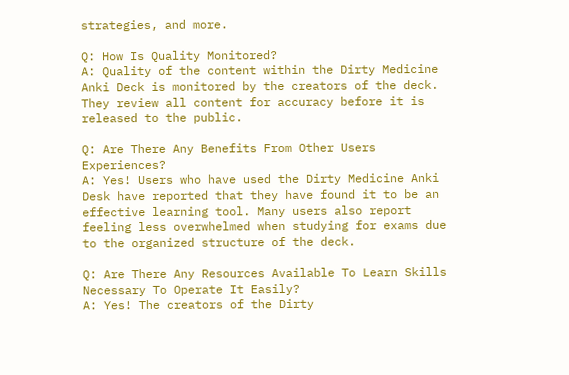strategies, and more.

Q: How Is Quality Monitored?
A: Quality of the content within the Dirty Medicine Anki Deck is monitored by the creators of the deck. They review all content for accuracy before it is released to the public.

Q: Are There Any Benefits From Other Users Experiences?
A: Yes! Users who have used the Dirty Medicine Anki Desk have reported that they have found it to be an effective learning tool. Many users also report feeling less overwhelmed when studying for exams due to the organized structure of the deck.

Q: Are There Any Resources Available To Learn Skills Necessary To Operate It Easily?
A: Yes! The creators of the Dirty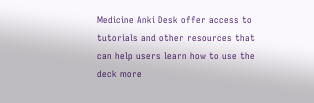Medicine Anki Desk offer access to tutorials and other resources that can help users learn how to use the deck more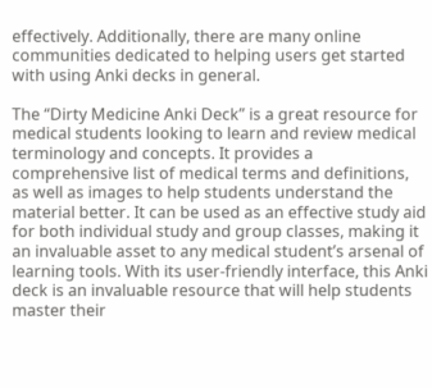effectively. Additionally, there are many online communities dedicated to helping users get started with using Anki decks in general.

The “Dirty Medicine Anki Deck” is a great resource for medical students looking to learn and review medical terminology and concepts. It provides a comprehensive list of medical terms and definitions, as well as images to help students understand the material better. It can be used as an effective study aid for both individual study and group classes, making it an invaluable asset to any medical student’s arsenal of learning tools. With its user-friendly interface, this Anki deck is an invaluable resource that will help students master their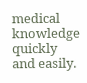medical knowledge quickly and easily.